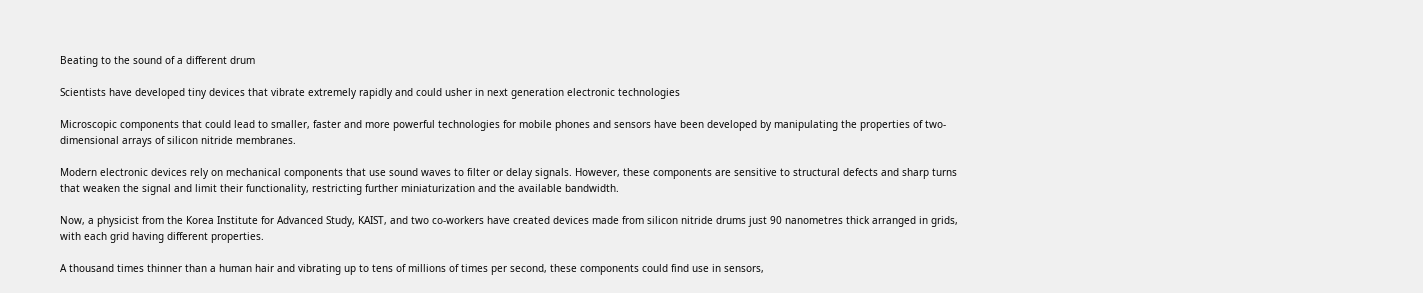Beating to the sound of a different drum

Scientists have developed tiny devices that vibrate extremely rapidly and could usher in next generation electronic technologies

Microscopic components that could lead to smaller, faster and more powerful technologies for mobile phones and sensors have been developed by manipulating the properties of two-dimensional arrays of silicon nitride membranes.

Modern electronic devices rely on mechanical components that use sound waves to filter or delay signals. However, these components are sensitive to structural defects and sharp turns that weaken the signal and limit their functionality, restricting further miniaturization and the available bandwidth.

Now, a physicist from the Korea Institute for Advanced Study, KAIST, and two co-workers have created devices made from silicon nitride drums just 90 nanometres thick arranged in grids, with each grid having different properties.

A thousand times thinner than a human hair and vibrating up to tens of millions of times per second, these components could find use in sensors,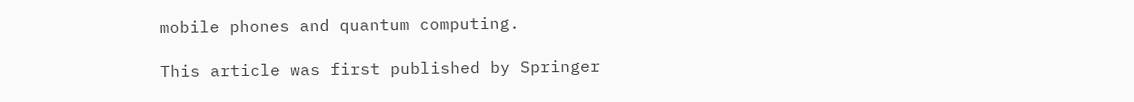mobile phones and quantum computing.

This article was first published by Springer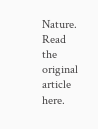Nature. Read the original article here.